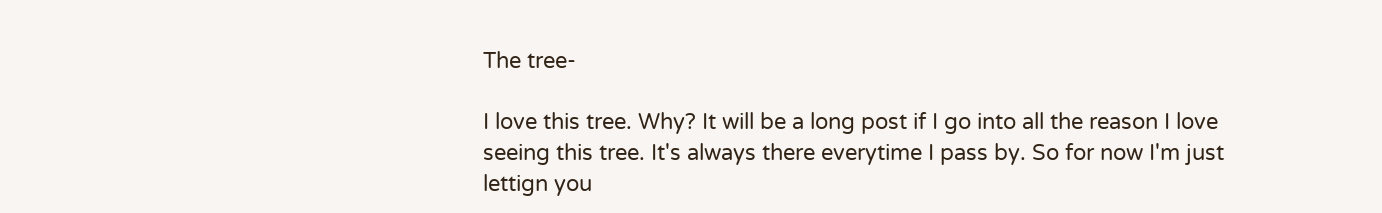The tree-

I love this tree. Why? It will be a long post if I go into all the reason I love seeing this tree. It's always there everytime I pass by. So for now I'm just lettign you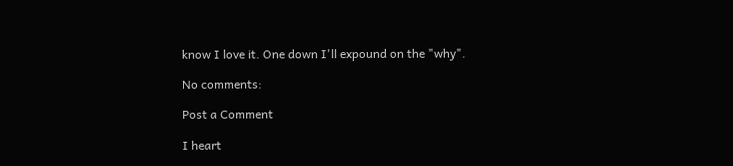know I love it. One down I'll expound on the "why".

No comments:

Post a Comment

I heart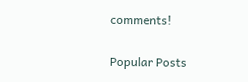comments!

Popular Posts